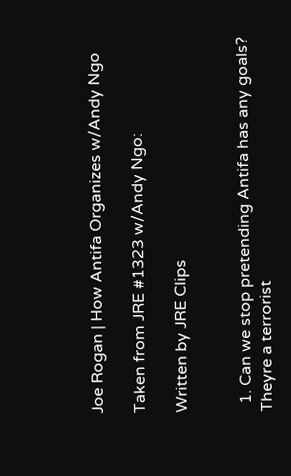Joe Rogan | How Antifa Organizes w/Andy Ngo

Taken from JRE #1323 w/Andy Ngo:

Written by JRE Clips


  1. Can we stop pretending Antifa has any goals? Theyre a terrorist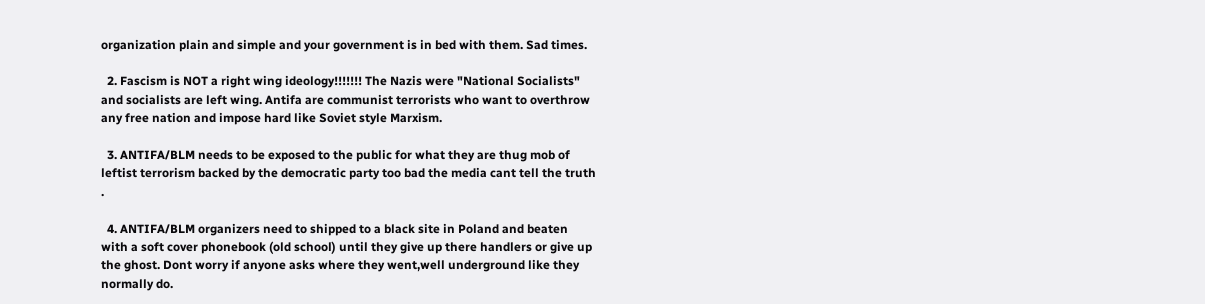organization plain and simple and your government is in bed with them. Sad times.

  2. Fascism is NOT a right wing ideology!!!!!!! The Nazis were "National Socialists" and socialists are left wing. Antifa are communist terrorists who want to overthrow any free nation and impose hard like Soviet style Marxism.

  3. ANTIFA/BLM needs to be exposed to the public for what they are thug mob of leftist terrorism backed by the democratic party too bad the media cant tell the truth .

  4. ANTIFA/BLM organizers need to shipped to a black site in Poland and beaten with a soft cover phonebook (old school) until they give up there handlers or give up the ghost. Dont worry if anyone asks where they went,well underground like they normally do.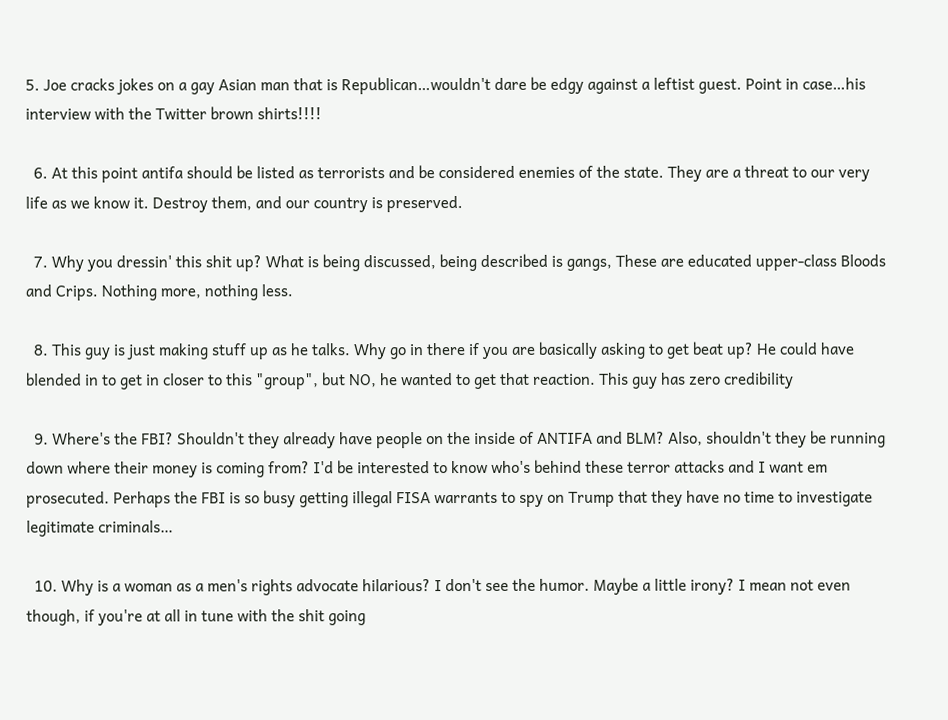5. Joe cracks jokes on a gay Asian man that is Republican…wouldn't dare be edgy against a leftist guest. Point in case…his interview with the Twitter brown shirts!!!!

  6. At this point antifa should be listed as terrorists and be considered enemies of the state. They are a threat to our very life as we know it. Destroy them, and our country is preserved.

  7. Why you dressin' this shit up? What is being discussed, being described is gangs, These are educated upper-class Bloods and Crips. Nothing more, nothing less.

  8. This guy is just making stuff up as he talks. Why go in there if you are basically asking to get beat up? He could have blended in to get in closer to this "group", but NO, he wanted to get that reaction. This guy has zero credibility

  9. Where's the FBI? Shouldn't they already have people on the inside of ANTIFA and BLM? Also, shouldn't they be running down where their money is coming from? I'd be interested to know who's behind these terror attacks and I want em prosecuted. Perhaps the FBI is so busy getting illegal FISA warrants to spy on Trump that they have no time to investigate legitimate criminals…

  10. Why is a woman as a men's rights advocate hilarious? I don't see the humor. Maybe a little irony? I mean not even though, if you're at all in tune with the shit going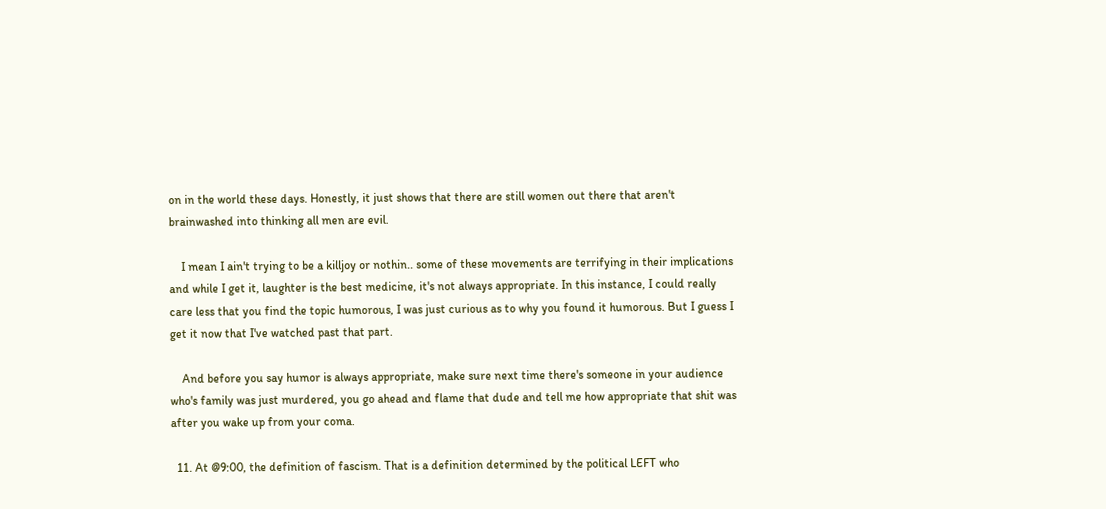on in the world these days. Honestly, it just shows that there are still women out there that aren't brainwashed into thinking all men are evil.

    I mean I ain't trying to be a killjoy or nothin.. some of these movements are terrifying in their implications and while I get it, laughter is the best medicine, it's not always appropriate. In this instance, I could really care less that you find the topic humorous, I was just curious as to why you found it humorous. But I guess I get it now that I've watched past that part.

    And before you say humor is always appropriate, make sure next time there's someone in your audience who's family was just murdered, you go ahead and flame that dude and tell me how appropriate that shit was after you wake up from your coma.

  11. At @9:00, the definition of fascism. That is a definition determined by the political LEFT who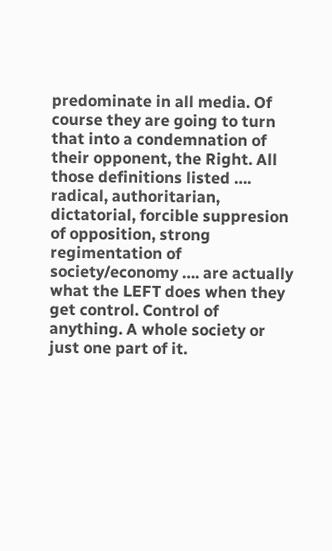predominate in all media. Of course they are going to turn that into a condemnation of their opponent, the Right. All those definitions listed …. radical, authoritarian, dictatorial, forcible suppresion of opposition, strong regimentation of society/economy …. are actually what the LEFT does when they get control. Control of anything. A whole society or just one part of it.